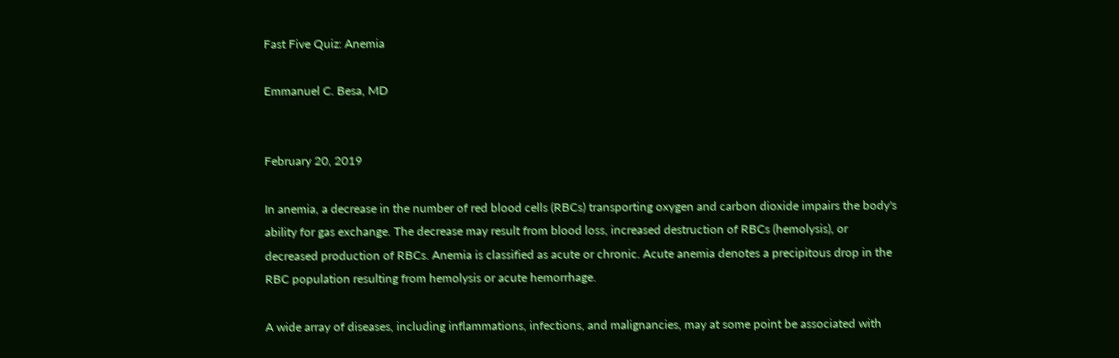Fast Five Quiz: Anemia

Emmanuel C. Besa, MD


February 20, 2019

In anemia, a decrease in the number of red blood cells (RBCs) transporting oxygen and carbon dioxide impairs the body's ability for gas exchange. The decrease may result from blood loss, increased destruction of RBCs (hemolysis), or decreased production of RBCs. Anemia is classified as acute or chronic. Acute anemia denotes a precipitous drop in the RBC population resulting from hemolysis or acute hemorrhage.

A wide array of diseases, including inflammations, infections, and malignancies, may at some point be associated with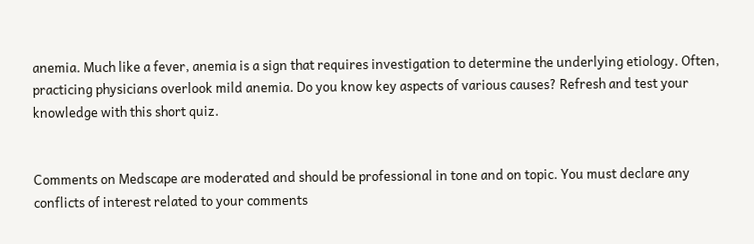anemia. Much like a fever, anemia is a sign that requires investigation to determine the underlying etiology. Often, practicing physicians overlook mild anemia. Do you know key aspects of various causes? Refresh and test your knowledge with this short quiz.


Comments on Medscape are moderated and should be professional in tone and on topic. You must declare any conflicts of interest related to your comments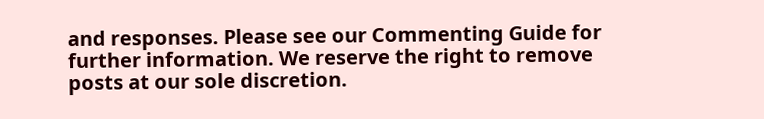and responses. Please see our Commenting Guide for further information. We reserve the right to remove posts at our sole discretion.